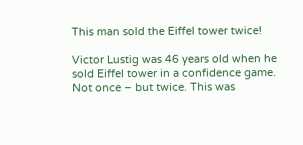This man sold the Eiffel tower twice!

Victor Lustig was 46 years old when he sold Eiffel tower in a confidence game. Not once – but twice. This was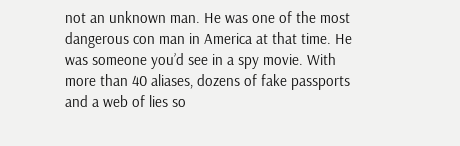not an unknown man. He was one of the most dangerous con man in America at that time. He was someone you’d see in a spy movie. With more than 40 aliases, dozens of fake passports and a web of lies so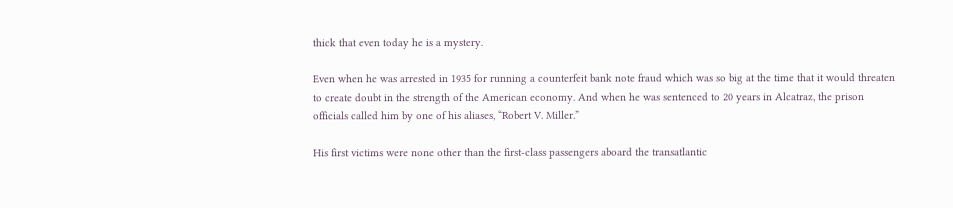thick that even today he is a mystery.

Even when he was arrested in 1935 for running a counterfeit bank note fraud which was so big at the time that it would threaten to create doubt in the strength of the American economy. And when he was sentenced to 20 years in Alcatraz, the prison officials called him by one of his aliases, “Robert V. Miller.”

His first victims were none other than the first-class passengers aboard the transatlantic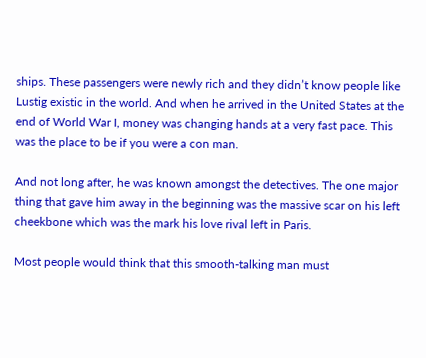ships. These passengers were newly rich and they didn’t know people like Lustig existic in the world. And when he arrived in the United States at the end of World War I, money was changing hands at a very fast pace. This was the place to be if you were a con man.

And not long after, he was known amongst the detectives. The one major thing that gave him away in the beginning was the massive scar on his left cheekbone which was the mark his love rival left in Paris.

Most people would think that this smooth-talking man must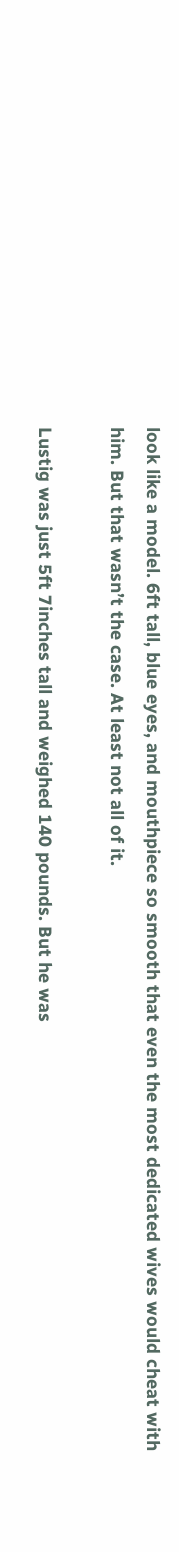look like a model. 6ft tall, blue eyes, and mouthpiece so smooth that even the most dedicated wives would cheat with him. But that wasn’t the case. At least not all of it.

Lustig was just 5ft 7inches tall and weighed 140 pounds. But he was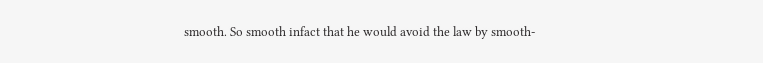smooth. So smooth infact that he would avoid the law by smooth-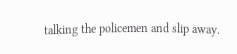talking the policemen and slip away.